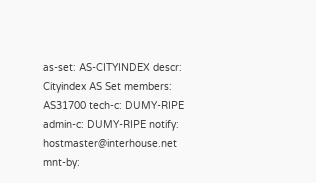as-set: AS-CITYINDEX descr: Cityindex AS Set members: AS31700 tech-c: DUMY-RIPE admin-c: DUMY-RIPE notify: hostmaster@interhouse.net mnt-by: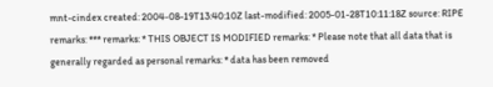mnt-cindex created: 2004-08-19T13:40:10Z last-modified: 2005-01-28T10:11:18Z source: RIPE remarks: *** remarks: * THIS OBJECT IS MODIFIED remarks: * Please note that all data that is generally regarded as personal remarks: * data has been removed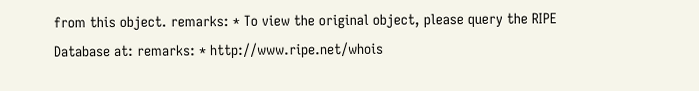from this object. remarks: * To view the original object, please query the RIPE Database at: remarks: * http://www.ripe.net/whois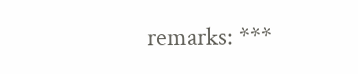remarks: ***